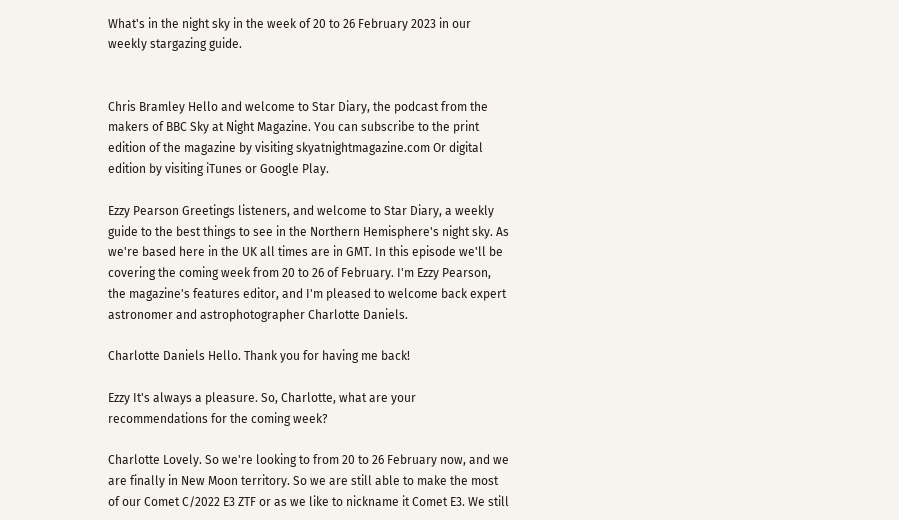What's in the night sky in the week of 20 to 26 February 2023 in our weekly stargazing guide.


Chris Bramley Hello and welcome to Star Diary, the podcast from the makers of BBC Sky at Night Magazine. You can subscribe to the print edition of the magazine by visiting skyatnightmagazine.com Or digital edition by visiting iTunes or Google Play.

Ezzy Pearson Greetings listeners, and welcome to Star Diary, a weekly guide to the best things to see in the Northern Hemisphere's night sky. As we're based here in the UK all times are in GMT. In this episode we'll be covering the coming week from 20 to 26 of February. I'm Ezzy Pearson, the magazine's features editor, and I'm pleased to welcome back expert astronomer and astrophotographer Charlotte Daniels.

Charlotte Daniels Hello. Thank you for having me back!

Ezzy It's always a pleasure. So, Charlotte, what are your recommendations for the coming week?

Charlotte Lovely. So we're looking to from 20 to 26 February now, and we are finally in New Moon territory. So we are still able to make the most of our Comet C/2022 E3 ZTF or as we like to nickname it Comet E3. We still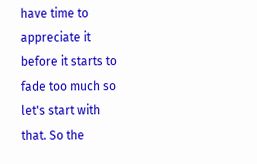have time to appreciate it before it starts to fade too much so let's start with that. So the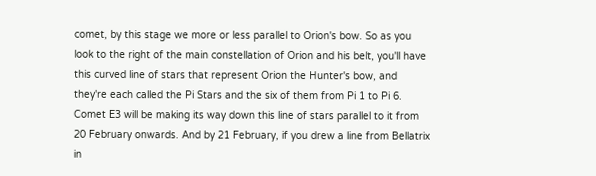comet, by this stage we more or less parallel to Orion's bow. So as you look to the right of the main constellation of Orion and his belt, you'll have this curved line of stars that represent Orion the Hunter's bow, and they're each called the Pi Stars and the six of them from Pi 1 to Pi 6. Comet E3 will be making its way down this line of stars parallel to it from 20 February onwards. And by 21 February, if you drew a line from Bellatrix in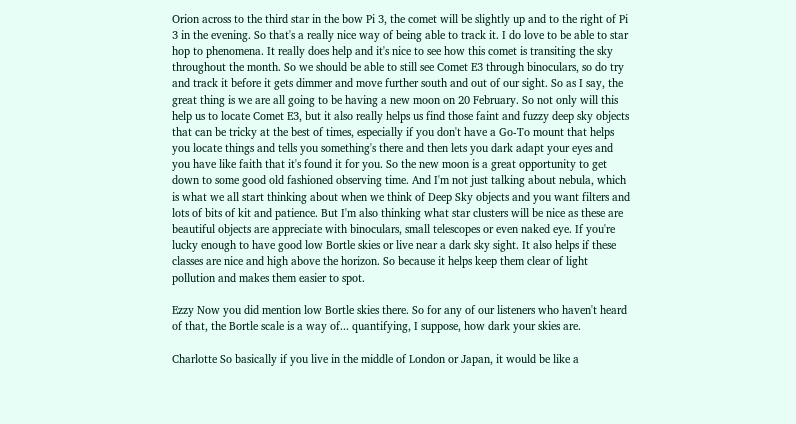Orion across to the third star in the bow Pi 3, the comet will be slightly up and to the right of Pi 3 in the evening. So that's a really nice way of being able to track it. I do love to be able to star hop to phenomena. It really does help and it's nice to see how this comet is transiting the sky throughout the month. So we should be able to still see Comet E3 through binoculars, so do try and track it before it gets dimmer and move further south and out of our sight. So as I say, the great thing is we are all going to be having a new moon on 20 February. So not only will this help us to locate Comet E3, but it also really helps us find those faint and fuzzy deep sky objects that can be tricky at the best of times, especially if you don't have a Go-To mount that helps you locate things and tells you something's there and then lets you dark adapt your eyes and you have like faith that it's found it for you. So the new moon is a great opportunity to get down to some good old fashioned observing time. And I'm not just talking about nebula, which is what we all start thinking about when we think of Deep Sky objects and you want filters and lots of bits of kit and patience. But I'm also thinking what star clusters will be nice as these are beautiful objects are appreciate with binoculars, small telescopes or even naked eye. If you're lucky enough to have good low Bortle skies or live near a dark sky sight. It also helps if these classes are nice and high above the horizon. So because it helps keep them clear of light pollution and makes them easier to spot.

Ezzy Now you did mention low Bortle skies there. So for any of our listeners who haven't heard of that, the Bortle scale is a way of... quantifying, I suppose, how dark your skies are.

Charlotte So basically if you live in the middle of London or Japan, it would be like a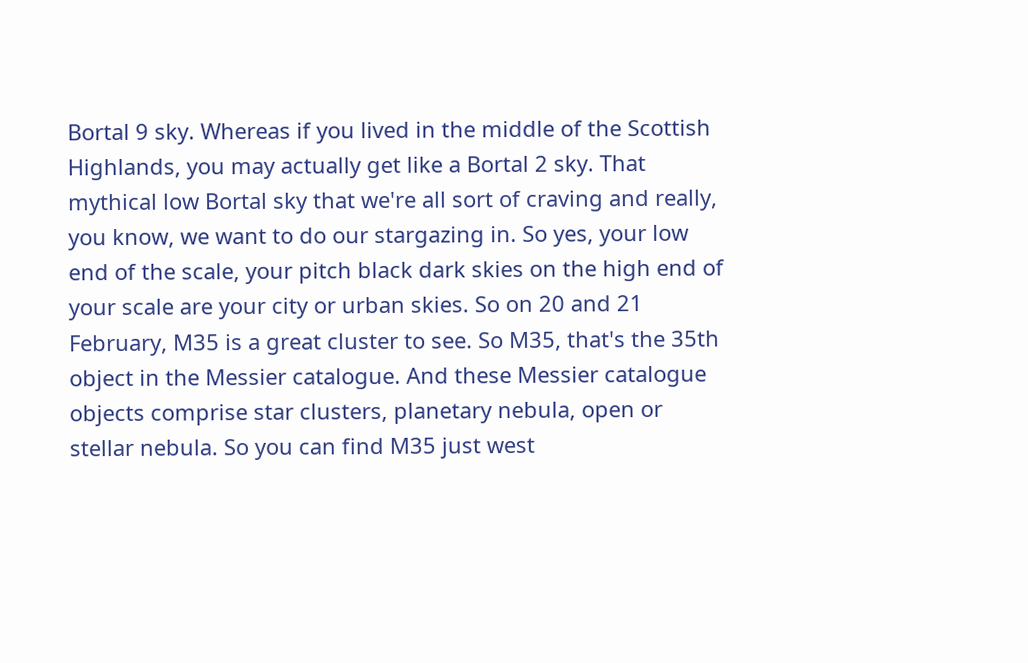Bortal 9 sky. Whereas if you lived in the middle of the Scottish Highlands, you may actually get like a Bortal 2 sky. That mythical low Bortal sky that we're all sort of craving and really, you know, we want to do our stargazing in. So yes, your low end of the scale, your pitch black dark skies on the high end of your scale are your city or urban skies. So on 20 and 21 February, M35 is a great cluster to see. So M35, that's the 35th object in the Messier catalogue. And these Messier catalogue objects comprise star clusters, planetary nebula, open or stellar nebula. So you can find M35 just west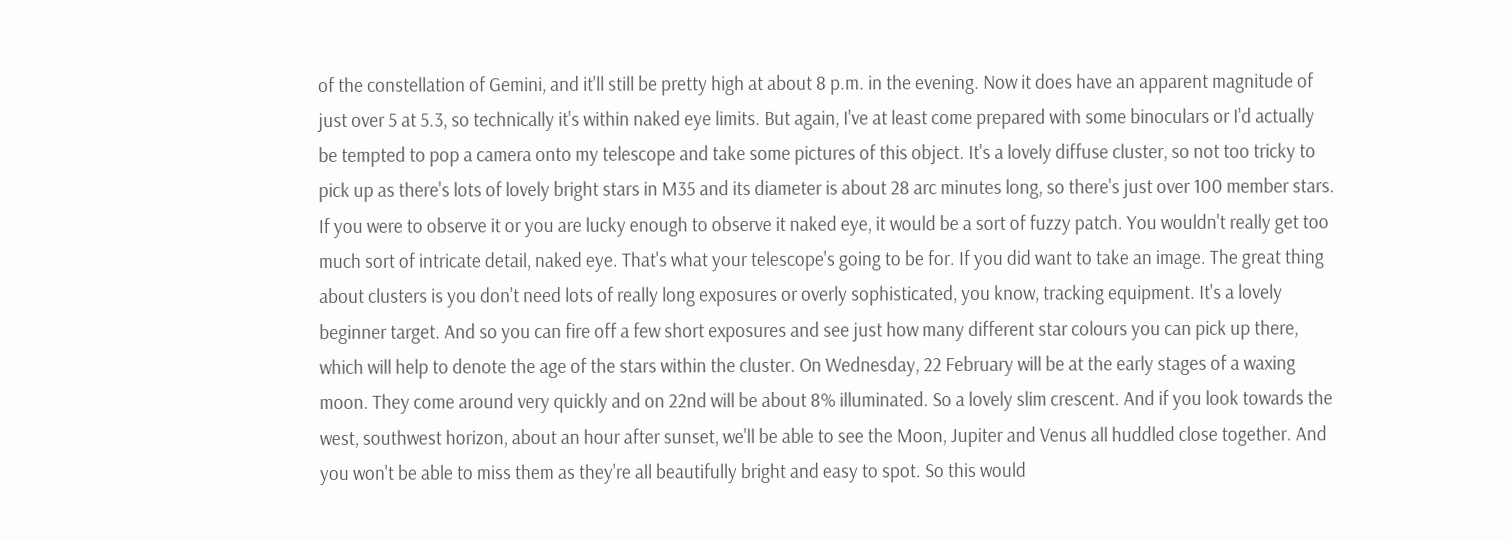of the constellation of Gemini, and it'll still be pretty high at about 8 p.m. in the evening. Now it does have an apparent magnitude of just over 5 at 5.3, so technically it's within naked eye limits. But again, I've at least come prepared with some binoculars or I'd actually be tempted to pop a camera onto my telescope and take some pictures of this object. It's a lovely diffuse cluster, so not too tricky to pick up as there's lots of lovely bright stars in M35 and its diameter is about 28 arc minutes long, so there's just over 100 member stars. If you were to observe it or you are lucky enough to observe it naked eye, it would be a sort of fuzzy patch. You wouldn't really get too much sort of intricate detail, naked eye. That's what your telescope's going to be for. If you did want to take an image. The great thing about clusters is you don't need lots of really long exposures or overly sophisticated, you know, tracking equipment. It's a lovely beginner target. And so you can fire off a few short exposures and see just how many different star colours you can pick up there, which will help to denote the age of the stars within the cluster. On Wednesday, 22 February will be at the early stages of a waxing moon. They come around very quickly and on 22nd will be about 8% illuminated. So a lovely slim crescent. And if you look towards the west, southwest horizon, about an hour after sunset, we'll be able to see the Moon, Jupiter and Venus all huddled close together. And you won't be able to miss them as they're all beautifully bright and easy to spot. So this would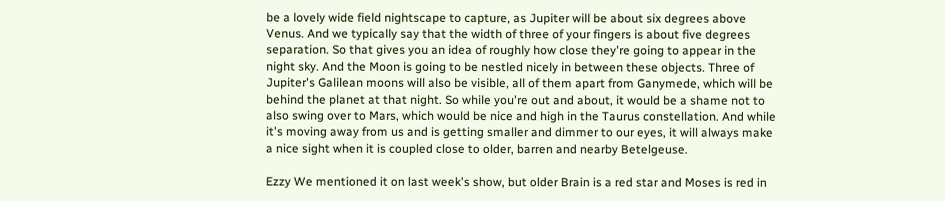be a lovely wide field nightscape to capture, as Jupiter will be about six degrees above Venus. And we typically say that the width of three of your fingers is about five degrees separation. So that gives you an idea of roughly how close they're going to appear in the night sky. And the Moon is going to be nestled nicely in between these objects. Three of Jupiter's Galilean moons will also be visible, all of them apart from Ganymede, which will be behind the planet at that night. So while you're out and about, it would be a shame not to also swing over to Mars, which would be nice and high in the Taurus constellation. And while it's moving away from us and is getting smaller and dimmer to our eyes, it will always make a nice sight when it is coupled close to older, barren and nearby Betelgeuse.

Ezzy We mentioned it on last week's show, but older Brain is a red star and Moses is red in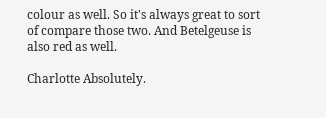colour as well. So it's always great to sort of compare those two. And Betelgeuse is also red as well.

Charlotte Absolutely.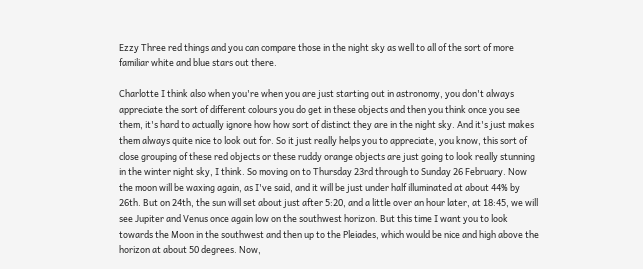Ezzy Three red things and you can compare those in the night sky as well to all of the sort of more familiar white and blue stars out there.

Charlotte I think also when you're when you are just starting out in astronomy, you don't always appreciate the sort of different colours you do get in these objects and then you think once you see them, it's hard to actually ignore how how sort of distinct they are in the night sky. And it's just makes them always quite nice to look out for. So it just really helps you to appreciate, you know, this sort of close grouping of these red objects or these ruddy orange objects are just going to look really stunning in the winter night sky, I think. So moving on to Thursday 23rd through to Sunday 26 February. Now the moon will be waxing again, as I've said, and it will be just under half illuminated at about 44% by 26th. But on 24th, the sun will set about just after 5:20, and a little over an hour later, at 18:45, we will see Jupiter and Venus once again low on the southwest horizon. But this time I want you to look towards the Moon in the southwest and then up to the Pleiades, which would be nice and high above the horizon at about 50 degrees. Now,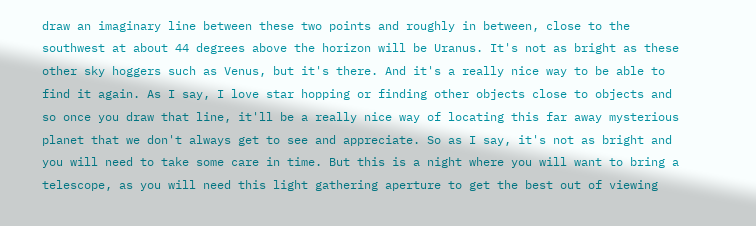draw an imaginary line between these two points and roughly in between, close to the southwest at about 44 degrees above the horizon will be Uranus. It's not as bright as these other sky hoggers such as Venus, but it's there. And it's a really nice way to be able to find it again. As I say, I love star hopping or finding other objects close to objects and so once you draw that line, it'll be a really nice way of locating this far away mysterious planet that we don't always get to see and appreciate. So as I say, it's not as bright and you will need to take some care in time. But this is a night where you will want to bring a telescope, as you will need this light gathering aperture to get the best out of viewing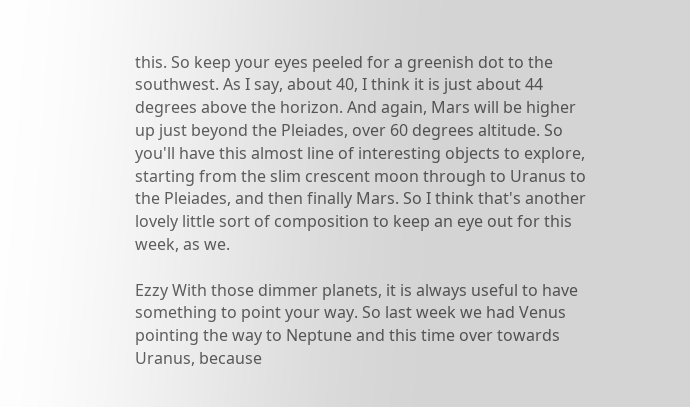this. So keep your eyes peeled for a greenish dot to the southwest. As I say, about 40, I think it is just about 44 degrees above the horizon. And again, Mars will be higher up just beyond the Pleiades, over 60 degrees altitude. So you'll have this almost line of interesting objects to explore, starting from the slim crescent moon through to Uranus to the Pleiades, and then finally Mars. So I think that's another lovely little sort of composition to keep an eye out for this week, as we.

Ezzy With those dimmer planets, it is always useful to have something to point your way. So last week we had Venus pointing the way to Neptune and this time over towards Uranus, because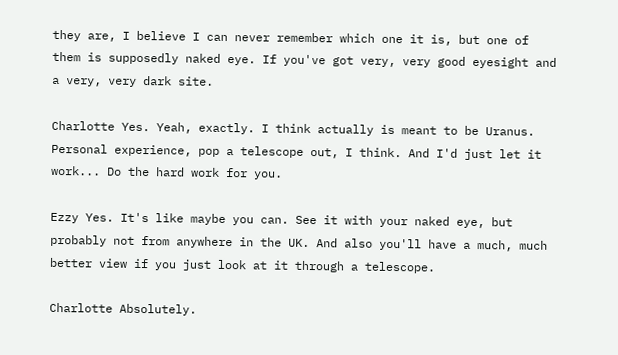they are, I believe I can never remember which one it is, but one of them is supposedly naked eye. If you've got very, very good eyesight and a very, very dark site.

Charlotte Yes. Yeah, exactly. I think actually is meant to be Uranus. Personal experience, pop a telescope out, I think. And I'd just let it work... Do the hard work for you.

Ezzy Yes. It's like maybe you can. See it with your naked eye, but probably not from anywhere in the UK. And also you'll have a much, much better view if you just look at it through a telescope.

Charlotte Absolutely.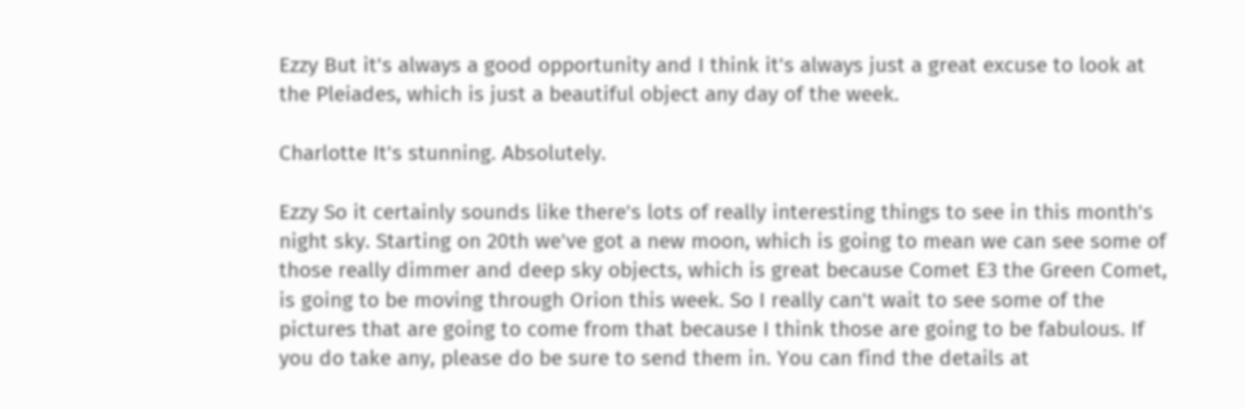Ezzy But it's always a good opportunity and I think it's always just a great excuse to look at the Pleiades, which is just a beautiful object any day of the week.

Charlotte It's stunning. Absolutely.

Ezzy So it certainly sounds like there's lots of really interesting things to see in this month's night sky. Starting on 20th we've got a new moon, which is going to mean we can see some of those really dimmer and deep sky objects, which is great because Comet E3 the Green Comet, is going to be moving through Orion this week. So I really can't wait to see some of the pictures that are going to come from that because I think those are going to be fabulous. If you do take any, please do be sure to send them in. You can find the details at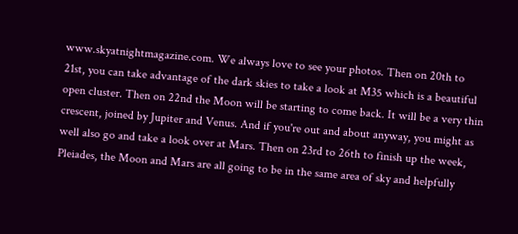www.skyatnightmagazine.com. We always love to see your photos. Then on 20th to 21st, you can take advantage of the dark skies to take a look at M35 which is a beautiful open cluster. Then on 22nd the Moon will be starting to come back. It will be a very thin crescent, joined by Jupiter and Venus. And if you're out and about anyway, you might as well also go and take a look over at Mars. Then on 23rd to 26th to finish up the week, Pleiades, the Moon and Mars are all going to be in the same area of sky and helpfully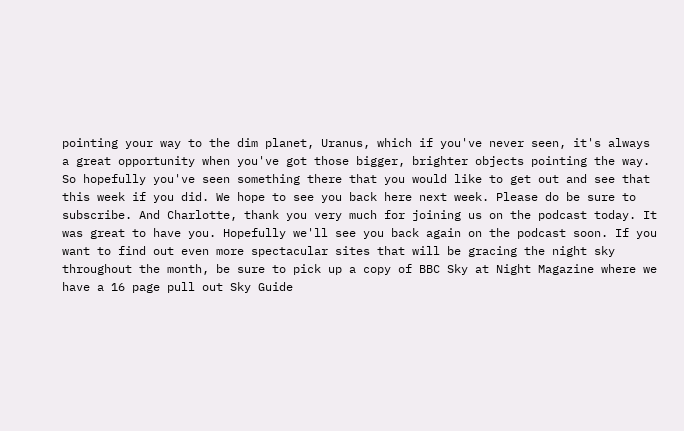pointing your way to the dim planet, Uranus, which if you've never seen, it's always a great opportunity when you've got those bigger, brighter objects pointing the way. So hopefully you've seen something there that you would like to get out and see that this week if you did. We hope to see you back here next week. Please do be sure to subscribe. And Charlotte, thank you very much for joining us on the podcast today. It was great to have you. Hopefully we'll see you back again on the podcast soon. If you want to find out even more spectacular sites that will be gracing the night sky throughout the month, be sure to pick up a copy of BBC Sky at Night Magazine where we have a 16 page pull out Sky Guide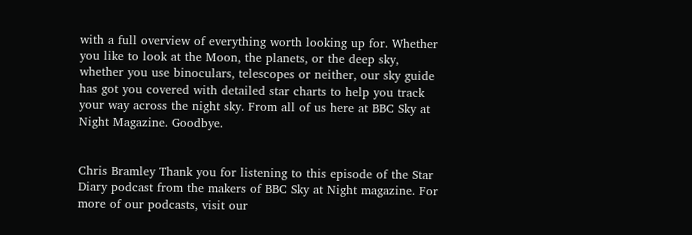with a full overview of everything worth looking up for. Whether you like to look at the Moon, the planets, or the deep sky, whether you use binoculars, telescopes or neither, our sky guide has got you covered with detailed star charts to help you track your way across the night sky. From all of us here at BBC Sky at Night Magazine. Goodbye.


Chris Bramley Thank you for listening to this episode of the Star Diary podcast from the makers of BBC Sky at Night magazine. For more of our podcasts, visit our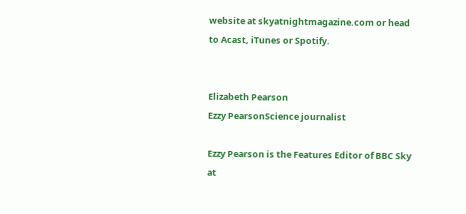website at skyatnightmagazine.com or head to Acast, iTunes or Spotify.


Elizabeth Pearson
Ezzy PearsonScience journalist

Ezzy Pearson is the Features Editor of BBC Sky at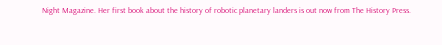Night Magazine. Her first book about the history of robotic planetary landers is out now from The History Press.